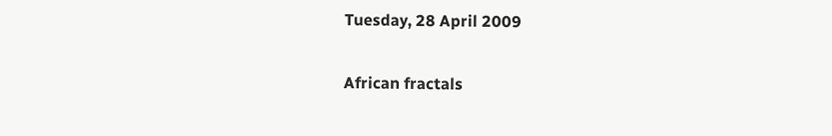Tuesday, 28 April 2009

African fractals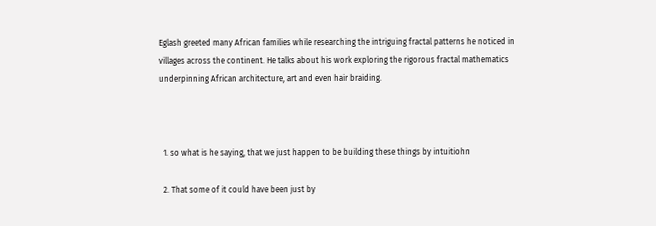Eglash greeted many African families while researching the intriguing fractal patterns he noticed in villages across the continent. He talks about his work exploring the rigorous fractal mathematics underpinning African architecture, art and even hair braiding.



  1. so what is he saying, that we just happen to be building these things by intuitiohn

  2. That some of it could have been just by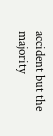accident but the majority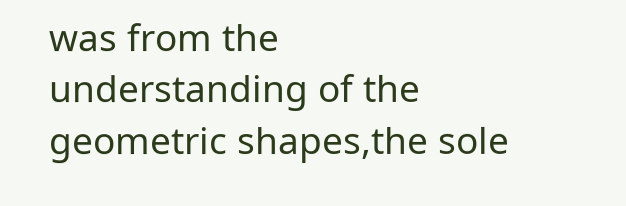was from the understanding of the geometric shapes,the sole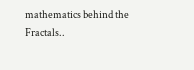mathematics behind the Fractals..